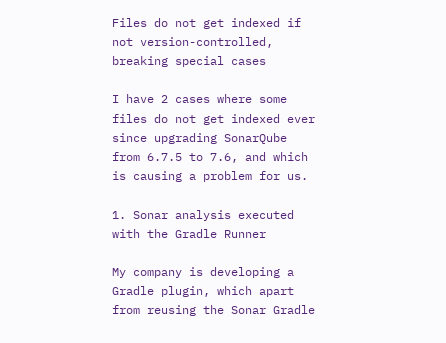Files do not get indexed if not version-controlled, breaking special cases

I have 2 cases where some files do not get indexed ever since upgrading SonarQube from 6.7.5 to 7.6, and which is causing a problem for us.

1. Sonar analysis executed with the Gradle Runner

My company is developing a Gradle plugin, which apart from reusing the Sonar Gradle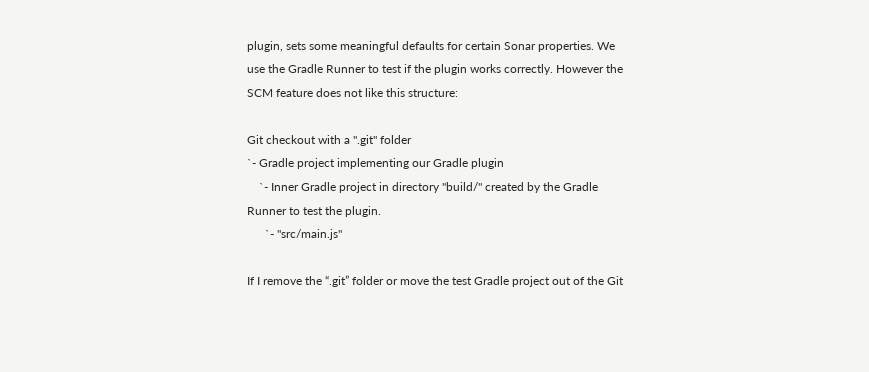plugin, sets some meaningful defaults for certain Sonar properties. We use the Gradle Runner to test if the plugin works correctly. However the SCM feature does not like this structure:

Git checkout with a ".git" folder
`- Gradle project implementing our Gradle plugin
    `- Inner Gradle project in directory "build/" created by the Gradle Runner to test the plugin.
      `- "src/main.js"

If I remove the “.git” folder or move the test Gradle project out of the Git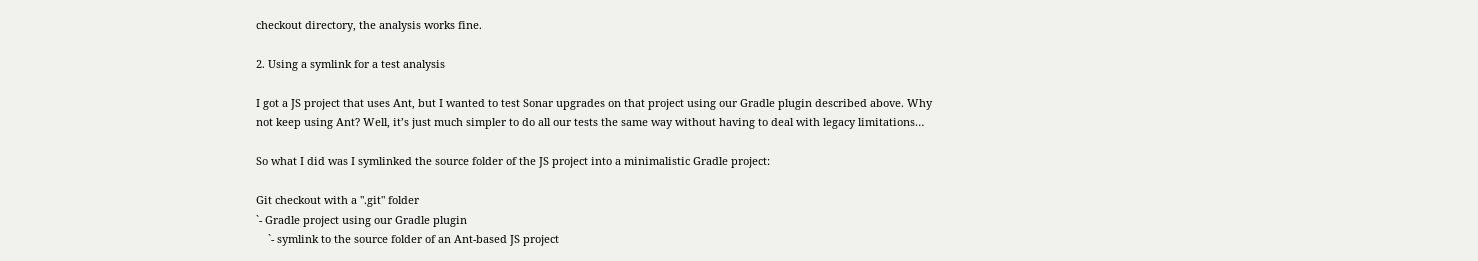checkout directory, the analysis works fine.

2. Using a symlink for a test analysis

I got a JS project that uses Ant, but I wanted to test Sonar upgrades on that project using our Gradle plugin described above. Why not keep using Ant? Well, it’s just much simpler to do all our tests the same way without having to deal with legacy limitations…

So what I did was I symlinked the source folder of the JS project into a minimalistic Gradle project:

Git checkout with a ".git" folder
`- Gradle project using our Gradle plugin
    `- symlink to the source folder of an Ant-based JS project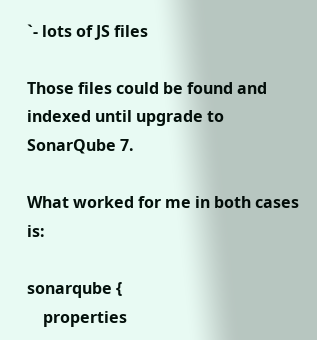`- lots of JS files

Those files could be found and indexed until upgrade to SonarQube 7.

What worked for me in both cases is:

sonarqube {
    properties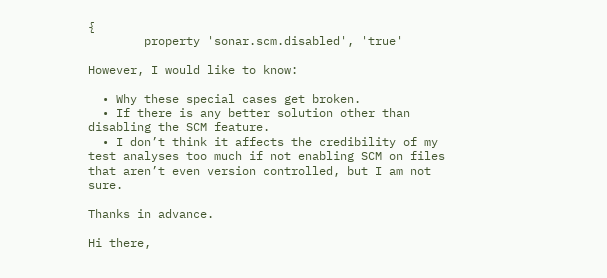{
        property 'sonar.scm.disabled', 'true'

However, I would like to know:

  • Why these special cases get broken.
  • If there is any better solution other than disabling the SCM feature.
  • I don’t think it affects the credibility of my test analyses too much if not enabling SCM on files that aren’t even version controlled, but I am not sure.

Thanks in advance.

Hi there,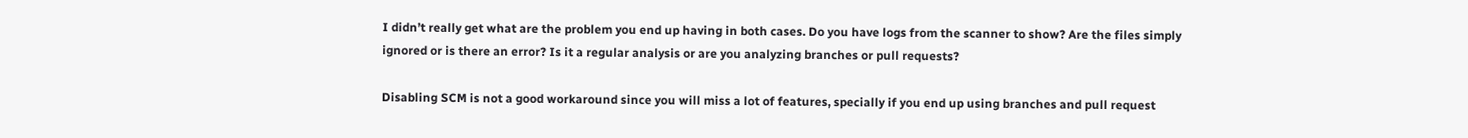I didn’t really get what are the problem you end up having in both cases. Do you have logs from the scanner to show? Are the files simply ignored or is there an error? Is it a regular analysis or are you analyzing branches or pull requests?

Disabling SCM is not a good workaround since you will miss a lot of features, specially if you end up using branches and pull request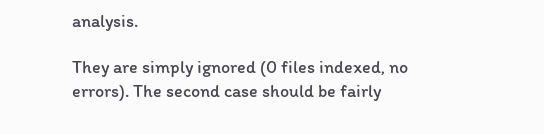analysis.

They are simply ignored (0 files indexed, no errors). The second case should be fairly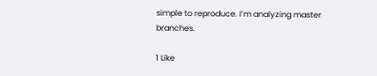simple to reproduce. I’m analyzing master branches.

1 Like